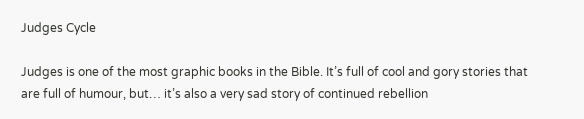Judges Cycle

Judges is one of the most graphic books in the Bible. It’s full of cool and gory stories that are full of humour, but… it’s also a very sad story of continued rebellion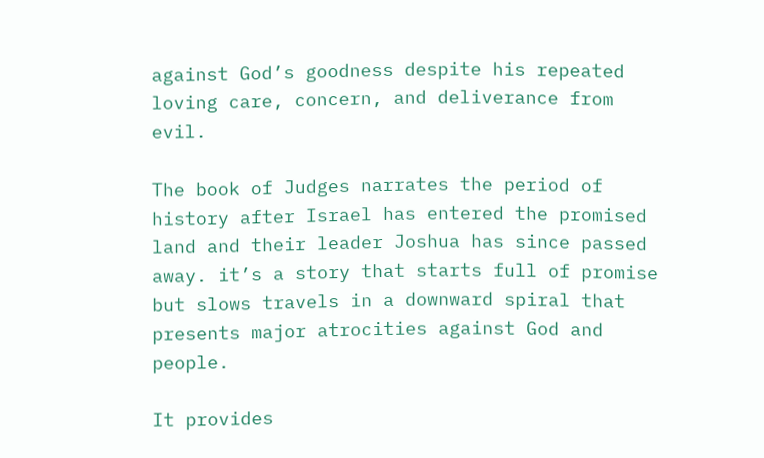against God’s goodness despite his repeated loving care, concern, and deliverance from evil.

The book of Judges narrates the period of history after Israel has entered the promised land and their leader Joshua has since passed away. it’s a story that starts full of promise but slows travels in a downward spiral that presents major atrocities against God and people.

It provides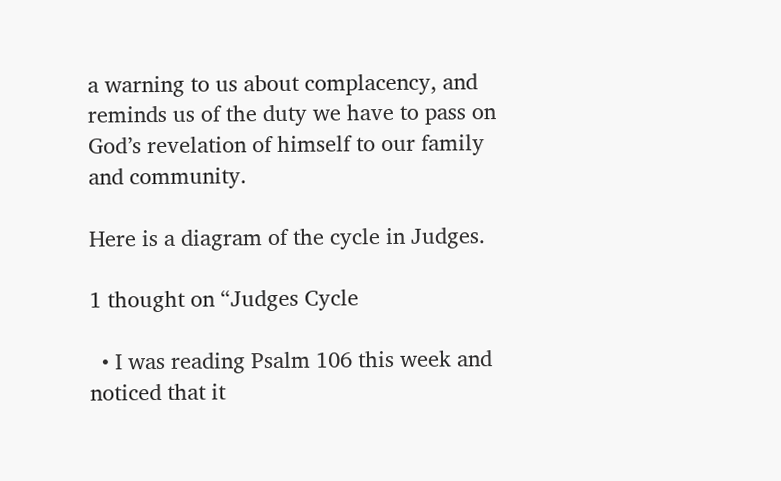a warning to us about complacency, and reminds us of the duty we have to pass on God’s revelation of himself to our family and community.

Here is a diagram of the cycle in Judges.

1 thought on “Judges Cycle

  • I was reading Psalm 106 this week and noticed that it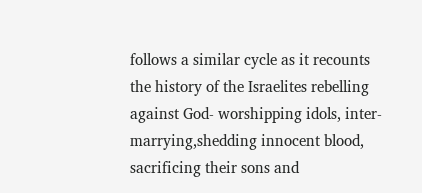follows a similar cycle as it recounts the history of the Israelites rebelling against God- worshipping idols, inter-marrying,shedding innocent blood, sacrificing their sons and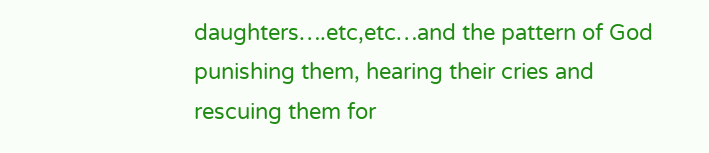daughters….etc,etc…and the pattern of God punishing them, hearing their cries and rescuing them for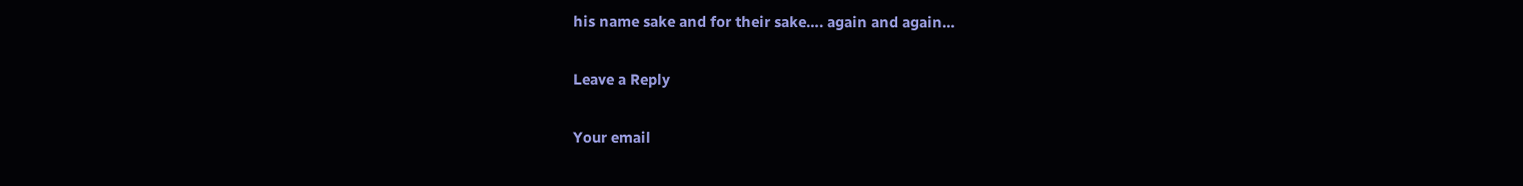his name sake and for their sake…. again and again…

Leave a Reply

Your email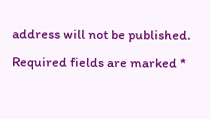address will not be published. Required fields are marked *